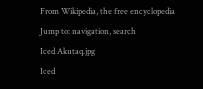From Wikipedia, the free encyclopedia
Jump to: navigation, search
Iced Akutaq.jpg
Iced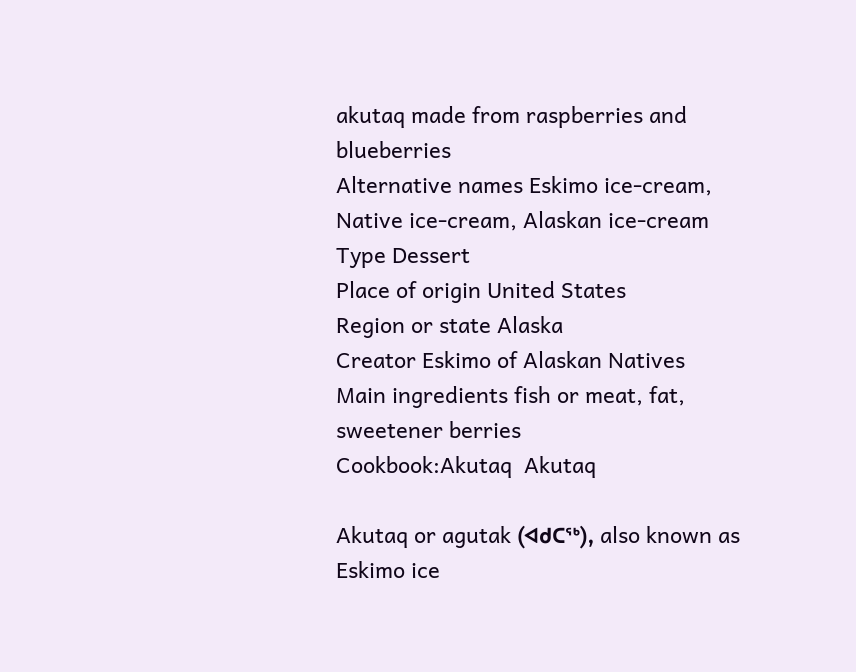akutaq made from raspberries and blueberries
Alternative names Eskimo ice-cream, Native ice-cream, Alaskan ice-cream
Type Dessert
Place of origin United States
Region or state Alaska
Creator Eskimo of Alaskan Natives
Main ingredients fish or meat, fat, sweetener berries
Cookbook:Akutaq  Akutaq

Akutaq or agutak (ᐊᑯᑕᖅ), also known as Eskimo ice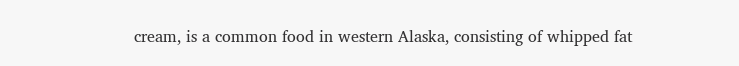cream, is a common food in western Alaska, consisting of whipped fat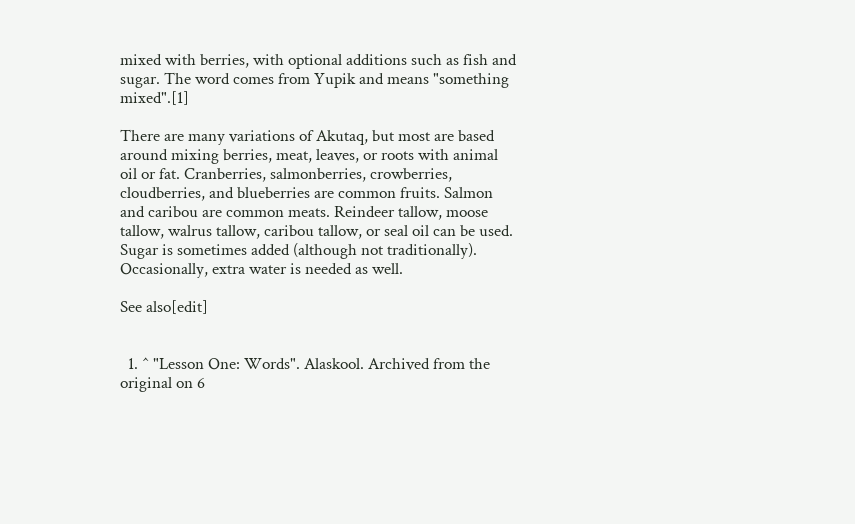mixed with berries, with optional additions such as fish and sugar. The word comes from Yupik and means "something mixed".[1]

There are many variations of Akutaq, but most are based around mixing berries, meat, leaves, or roots with animal oil or fat. Cranberries, salmonberries, crowberries, cloudberries, and blueberries are common fruits. Salmon and caribou are common meats. Reindeer tallow, moose tallow, walrus tallow, caribou tallow, or seal oil can be used. Sugar is sometimes added (although not traditionally). Occasionally, extra water is needed as well.

See also[edit]


  1. ^ "Lesson One: Words". Alaskool. Archived from the original on 6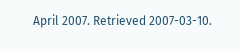April 2007. Retrieved 2007-03-10.